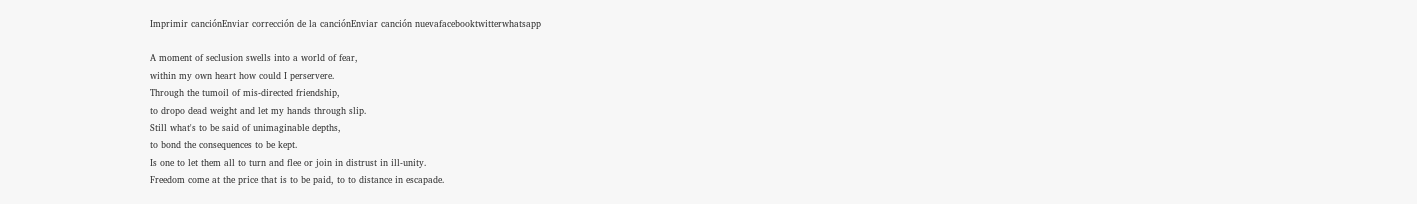Imprimir canciónEnviar corrección de la canciónEnviar canción nuevafacebooktwitterwhatsapp

A moment of seclusion swells into a world of fear,
within my own heart how could I perservere.
Through the tumoil of mis-directed friendship,
to dropo dead weight and let my hands through slip.
Still what's to be said of unimaginable depths,
to bond the consequences to be kept.
Is one to let them all to turn and flee or join in distrust in ill-unity.
Freedom come at the price that is to be paid, to to distance in escapade.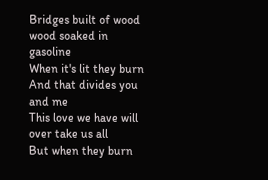Bridges built of wood wood soaked in gasoline
When it's lit they burn
And that divides you and me
This love we have will over take us all
But when they burn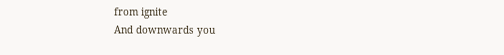from ignite
And downwards you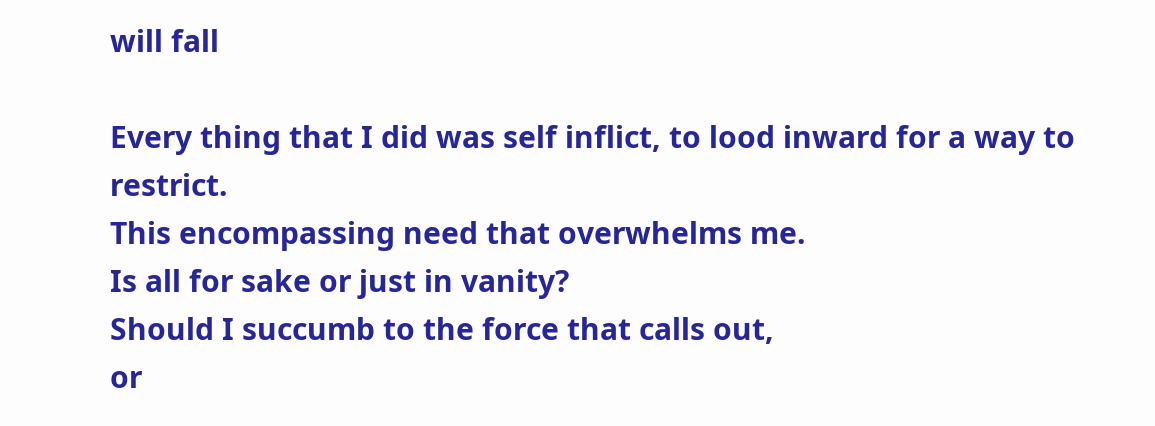will fall

Every thing that I did was self inflict, to lood inward for a way to restrict.
This encompassing need that overwhelms me.
Is all for sake or just in vanity?
Should I succumb to the force that calls out,
or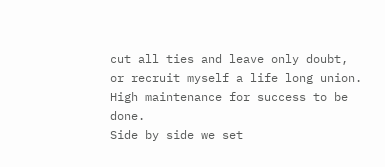cut all ties and leave only doubt,
or recruit myself a life long union.
High maintenance for success to be done.
Side by side we set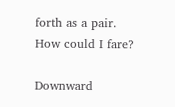forth as a pair.
How could I fare?

Downward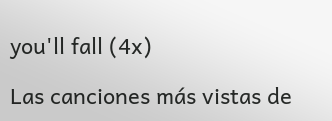you'll fall (4x)

Las canciones más vistas de